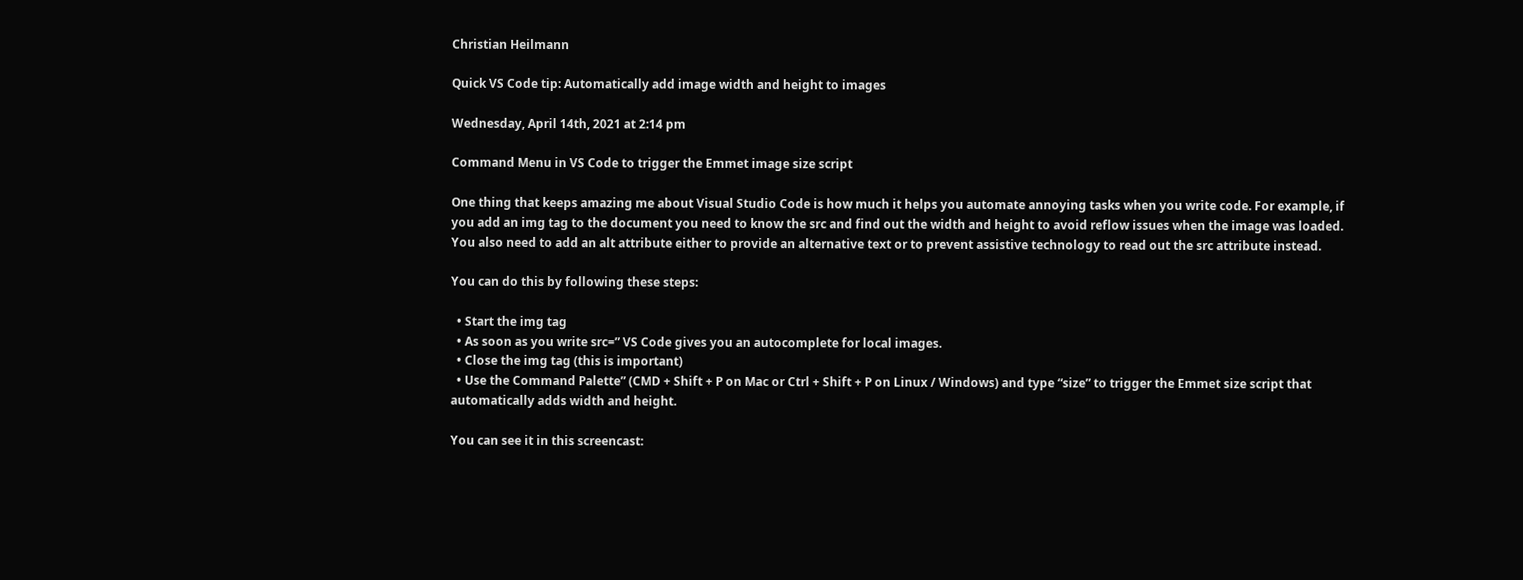Christian Heilmann

Quick VS Code tip: Automatically add image width and height to images

Wednesday, April 14th, 2021 at 2:14 pm

Command Menu in VS Code to trigger the Emmet image size script

One thing that keeps amazing me about Visual Studio Code is how much it helps you automate annoying tasks when you write code. For example, if you add an img tag to the document you need to know the src and find out the width and height to avoid reflow issues when the image was loaded. You also need to add an alt attribute either to provide an alternative text or to prevent assistive technology to read out the src attribute instead.

You can do this by following these steps:

  • Start the img tag
  • As soon as you write src=” VS Code gives you an autocomplete for local images.
  • Close the img tag (this is important)
  • Use the Command Palette” (CMD + Shift + P on Mac or Ctrl + Shift + P on Linux / Windows) and type “size” to trigger the Emmet size script that automatically adds width and height.

You can see it in this screencast: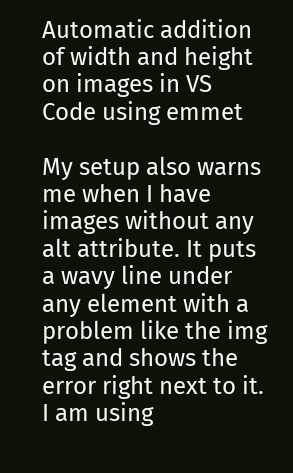Automatic addition of width and height on images in VS Code using emmet

My setup also warns me when I have images without any alt attribute. It puts a wavy line under any element with a problem like the img tag and shows the error right next to it. I am using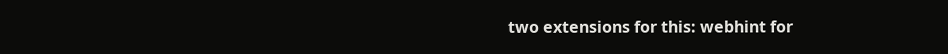two extensions for this: webhint for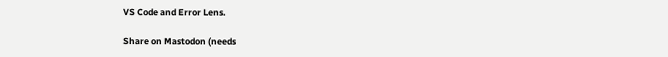VS Code and Error Lens.

Share on Mastodon (needs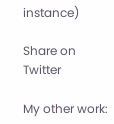instance)

Share on Twitter

My other work: